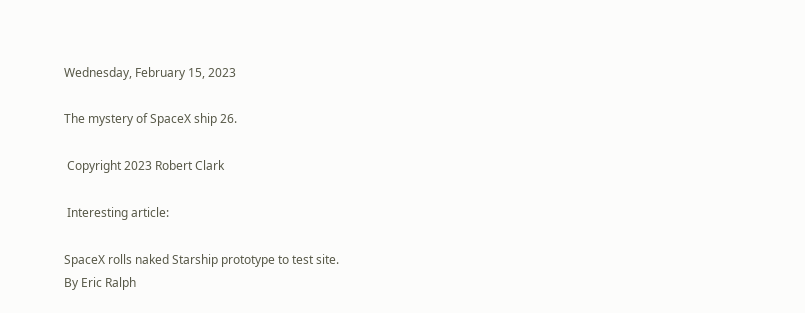Wednesday, February 15, 2023

The mystery of SpaceX ship 26.

 Copyright 2023 Robert Clark

 Interesting article:

SpaceX rolls naked Starship prototype to test site.
By Eric Ralph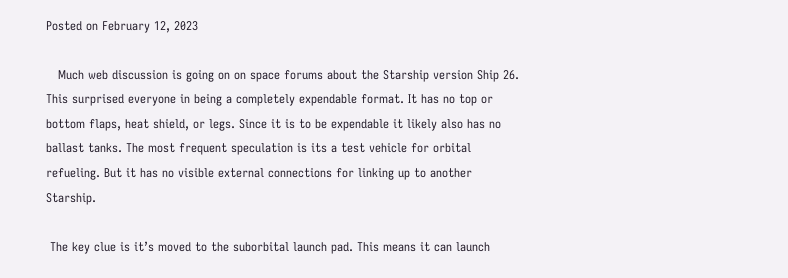Posted on February 12, 2023

   Much web discussion is going on on space forums about the Starship version Ship 26. This surprised everyone in being a completely expendable format. It has no top or bottom flaps, heat shield, or legs. Since it is to be expendable it likely also has no ballast tanks. The most frequent speculation is its a test vehicle for orbital refueling. But it has no visible external connections for linking up to another Starship.

 The key clue is it’s moved to the suborbital launch pad. This means it can launch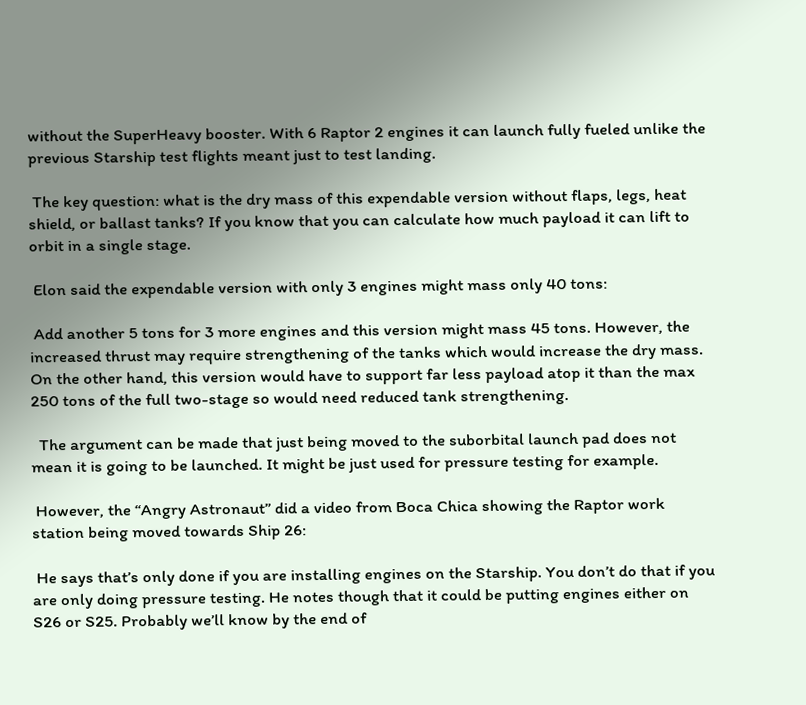without the SuperHeavy booster. With 6 Raptor 2 engines it can launch fully fueled unlike the previous Starship test flights meant just to test landing.

 The key question: what is the dry mass of this expendable version without flaps, legs, heat shield, or ballast tanks? If you know that you can calculate how much payload it can lift to orbit in a single stage.

 Elon said the expendable version with only 3 engines might mass only 40 tons:

 Add another 5 tons for 3 more engines and this version might mass 45 tons. However, the increased thrust may require strengthening of the tanks which would increase the dry mass. On the other hand, this version would have to support far less payload atop it than the max 250 tons of the full two-stage so would need reduced tank strengthening.

  The argument can be made that just being moved to the suborbital launch pad does not mean it is going to be launched. It might be just used for pressure testing for example.

 However, the “Angry Astronaut” did a video from Boca Chica showing the Raptor work station being moved towards Ship 26:

 He says that’s only done if you are installing engines on the Starship. You don’t do that if you are only doing pressure testing. He notes though that it could be putting engines either on S26 or S25. Probably we’ll know by the end of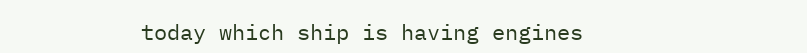today which ship is having engines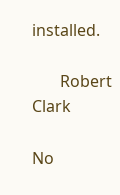installed.

       Robert Clark

No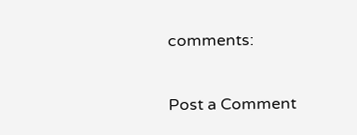comments:

Post a Comment